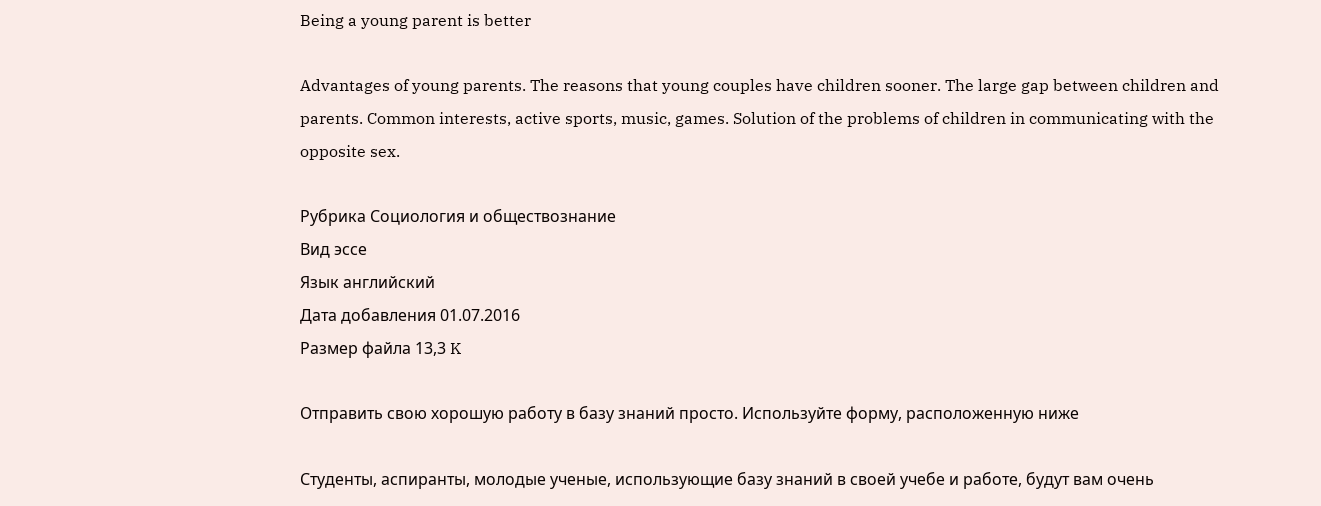Being a young parent is better

Advantages of young parents. The reasons that young couples have children sooner. The large gap between children and parents. Common interests, active sports, music, games. Solution of the problems of children in communicating with the opposite sex.

Рубрика Социология и обществознание
Вид эссе
Язык английский
Дата добавления 01.07.2016
Размер файла 13,3 K

Отправить свою хорошую работу в базу знаний просто. Используйте форму, расположенную ниже

Студенты, аспиранты, молодые ученые, использующие базу знаний в своей учебе и работе, будут вам очень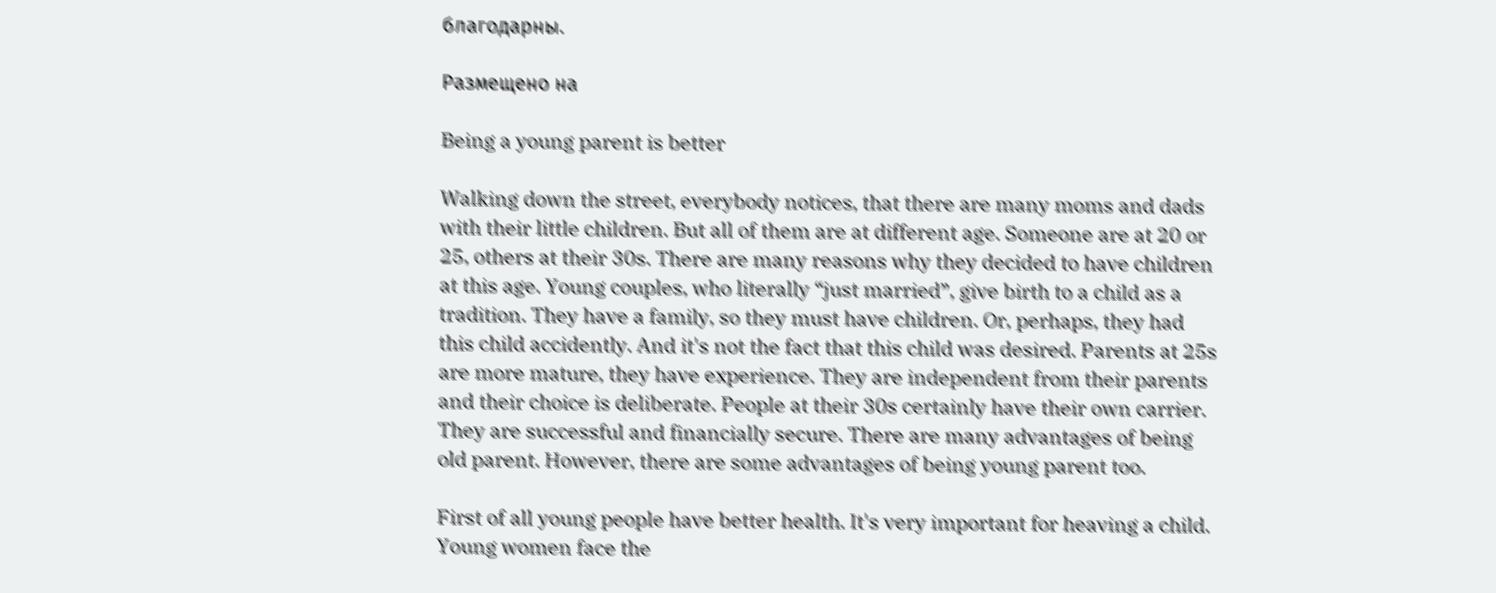благодарны.

Размещено на

Being a young parent is better

Walking down the street, everybody notices, that there are many moms and dads with their little children. But all of them are at different age. Someone are at 20 or 25, others at their 30s. There are many reasons why they decided to have children at this age. Young couples, who literally “just married”, give birth to a child as a tradition. They have a family, so they must have children. Or, perhaps, they had this child accidently. And it's not the fact that this child was desired. Parents at 25s are more mature, they have experience. They are independent from their parents and their choice is deliberate. People at their 30s certainly have their own carrier. They are successful and financially secure. There are many advantages of being old parent. However, there are some advantages of being young parent too.

First of all young people have better health. It's very important for heaving a child. Young women face the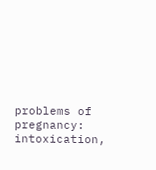problems of pregnancy: intoxication,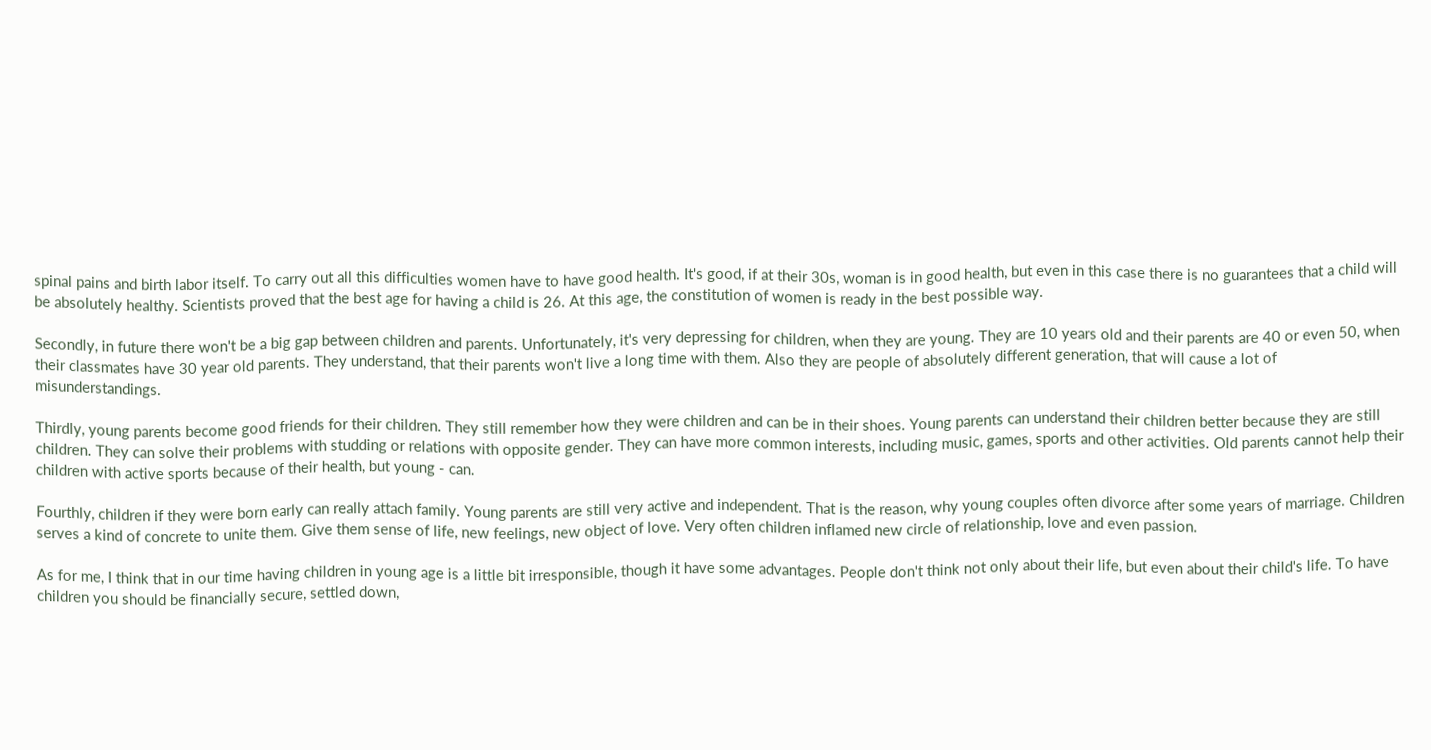spinal pains and birth labor itself. To carry out all this difficulties women have to have good health. It's good, if at their 30s, woman is in good health, but even in this case there is no guarantees that a child will be absolutely healthy. Scientists proved that the best age for having a child is 26. At this age, the constitution of women is ready in the best possible way.

Secondly, in future there won't be a big gap between children and parents. Unfortunately, it's very depressing for children, when they are young. They are 10 years old and their parents are 40 or even 50, when their classmates have 30 year old parents. They understand, that their parents won't live a long time with them. Also they are people of absolutely different generation, that will cause a lot of misunderstandings.

Thirdly, young parents become good friends for their children. They still remember how they were children and can be in their shoes. Young parents can understand their children better because they are still children. They can solve their problems with studding or relations with opposite gender. They can have more common interests, including music, games, sports and other activities. Old parents cannot help their children with active sports because of their health, but young - can.

Fourthly, children if they were born early can really attach family. Young parents are still very active and independent. That is the reason, why young couples often divorce after some years of marriage. Children serves a kind of concrete to unite them. Give them sense of life, new feelings, new object of love. Very often children inflamed new circle of relationship, love and even passion.

As for me, I think that in our time having children in young age is a little bit irresponsible, though it have some advantages. People don't think not only about their life, but even about their child's life. To have children you should be financially secure, settled down,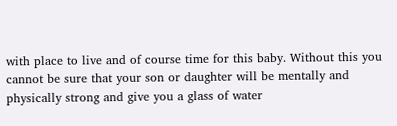with place to live and of course time for this baby. Without this you cannot be sure that your son or daughter will be mentally and physically strong and give you a glass of water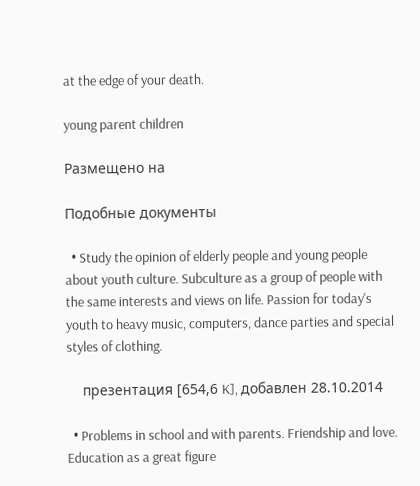at the edge of your death.

young parent children

Размещено на

Подобные документы

  • Study the opinion of elderly people and young people about youth culture. Subculture as a group of people with the same interests and views on life. Passion for today's youth to heavy music, computers, dance parties and special styles of clothing.

    презентация [654,6 K], добавлен 28.10.2014

  • Problems in school and with parents. Friendship and love. Education as a great figure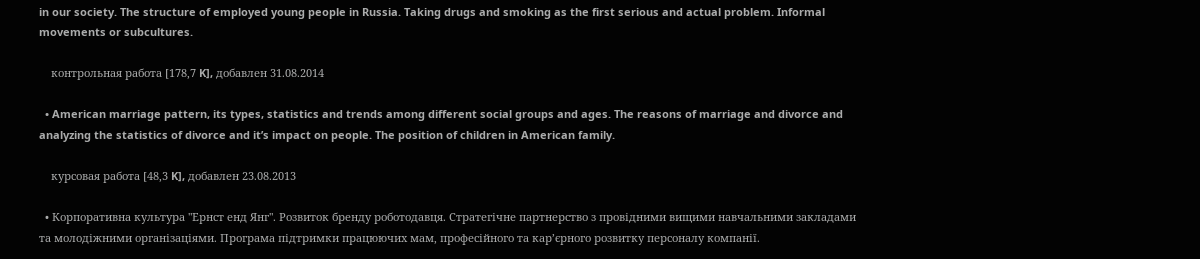in our society. The structure of employed young people in Russia. Taking drugs and smoking as the first serious and actual problem. Informal movements or subcultures.

    контрольная работа [178,7 K], добавлен 31.08.2014

  • American marriage pattern, its types, statistics and trends among different social groups and ages. The reasons of marriage and divorce and analyzing the statistics of divorce and it’s impact on people. The position of children in American family.

    курсовая работа [48,3 K], добавлен 23.08.2013

  • Корпоративна культура "Ернст енд Янг". Розвиток бренду роботодавця. Стратегічне партнерство з провідними вищими навчальними закладами та молодіжними організаціями. Програма підтримки працюючих мам, професійного та кар’єрного розвитку персоналу компанії.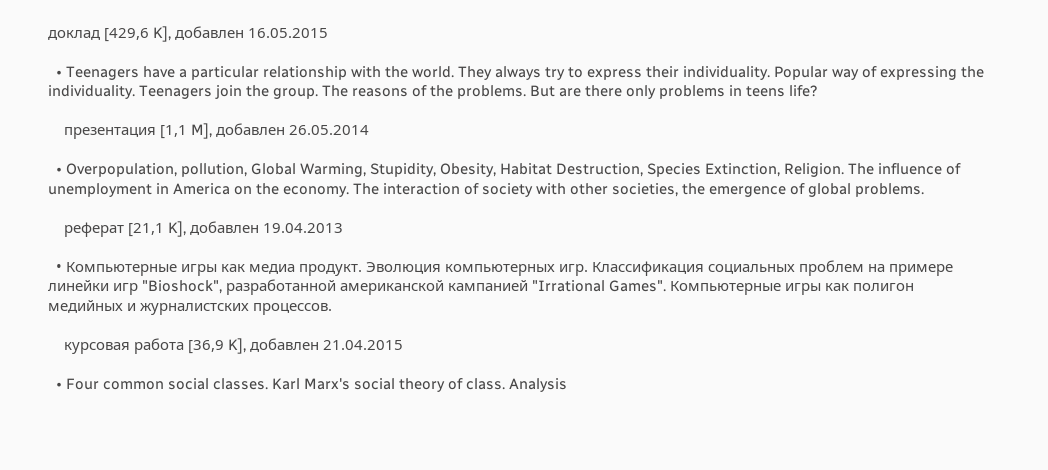доклад [429,6 K], добавлен 16.05.2015

  • Teenagers have a particular relationship with the world. They always try to express their individuality. Popular way of expressing the individuality. Teenagers join the group. The reasons of the problems. But are there only problems in teens life?

    презентация [1,1 M], добавлен 26.05.2014

  • Overpopulation, pollution, Global Warming, Stupidity, Obesity, Habitat Destruction, Species Extinction, Religion. The influence of unemployment in America on the economy. The interaction of society with other societies, the emergence of global problems.

    реферат [21,1 K], добавлен 19.04.2013

  • Компьютерные игры как медиа продукт. Эволюция компьютерных игр. Классификация социальных проблем на примере линейки игр "Bioshock", разработанной американской кампанией "Irrational Games". Компьютерные игры как полигон медийных и журналистских процессов.

    курсовая работа [36,9 K], добавлен 21.04.2015

  • Four common social classes. Karl Marx's social theory of class. Analysis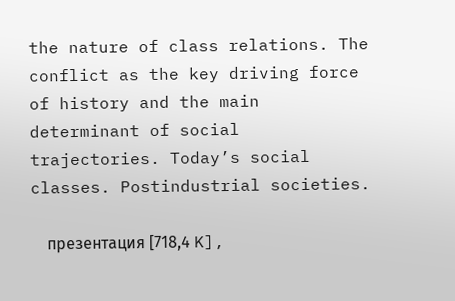the nature of class relations. The conflict as the key driving force of history and the main determinant of social trajectories. Today’s social classes. Postindustrial societies.

    презентация [718,4 K],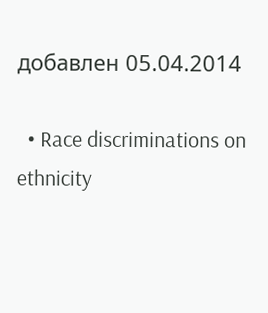добавлен 05.04.2014

  • Race discriminations on ethnicity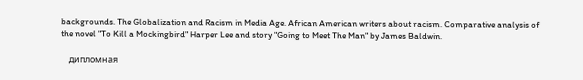backgrounds. The Globalization and Racism in Media Age. African American writers about racism. Comparative analysis of the novel "To Kill a Mockingbird" Harper Lee and story "Going to Meet The Man" by James Baldwin.

    дипломная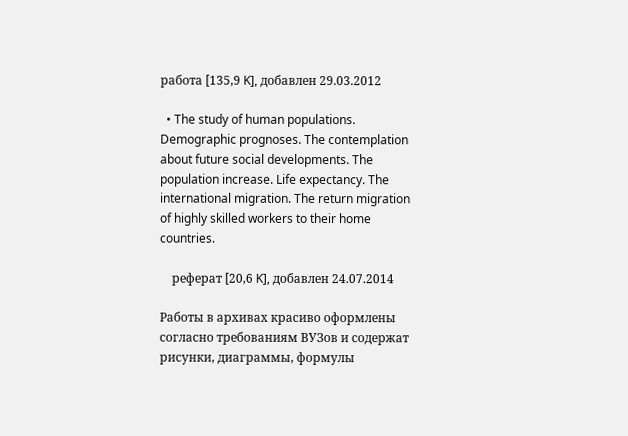работа [135,9 K], добавлен 29.03.2012

  • The study of human populations. Demographic prognoses. The contemplation about future social developments. The population increase. Life expectancy. The international migration. The return migration of highly skilled workers to their home countries.

    реферат [20,6 K], добавлен 24.07.2014

Работы в архивах красиво оформлены согласно требованиям ВУЗов и содержат рисунки, диаграммы, формулы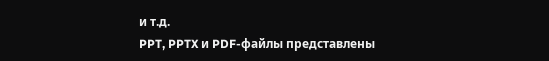и т.д.
PPT, PPTX и PDF-файлы представлены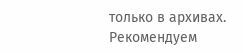только в архивах.
Рекомендуем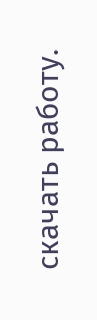скачать работу.